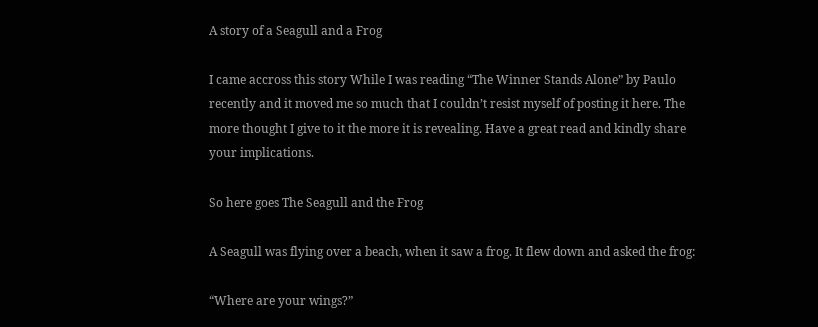A story of a Seagull and a Frog

I came accross this story While I was reading “The Winner Stands Alone” by Paulo recently and it moved me so much that I couldn’t resist myself of posting it here. The more thought I give to it the more it is revealing. Have a great read and kindly share your implications.

So here goes The Seagull and the Frog

A Seagull was flying over a beach, when it saw a frog. It flew down and asked the frog:

“Where are your wings?”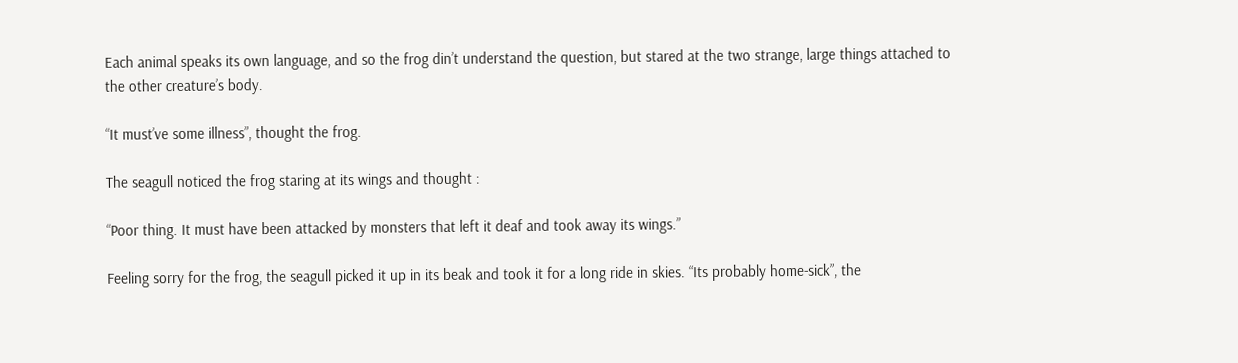Each animal speaks its own language, and so the frog din’t understand the question, but stared at the two strange, large things attached to the other creature’s body.

“It must’ve some illness”, thought the frog.

The seagull noticed the frog staring at its wings and thought :

“Poor thing. It must have been attacked by monsters that left it deaf and took away its wings.”

Feeling sorry for the frog, the seagull picked it up in its beak and took it for a long ride in skies. “Its probably home-sick”, the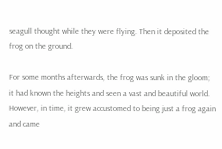seagull thought while they were flying. Then it deposited the frog on the ground.

For some months afterwards, the frog was sunk in the gloom; it had known the heights and seen a vast and beautiful world. However, in time, it grew accustomed to being just a frog again and came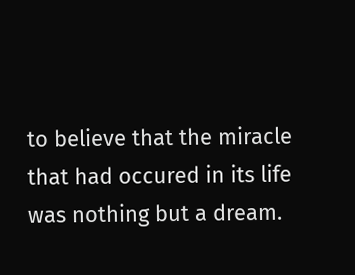to believe that the miracle that had occured in its life was nothing but a dream.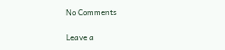No Comments

Leave a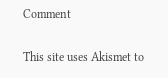Comment

This site uses Akismet to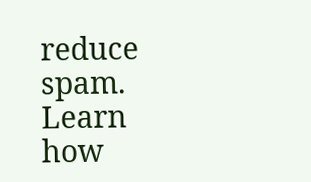reduce spam. Learn how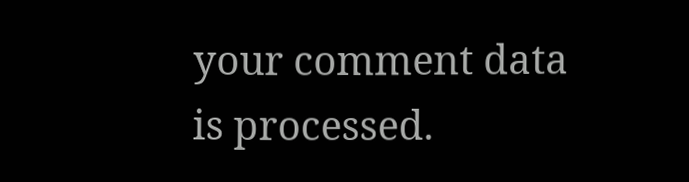your comment data is processed.